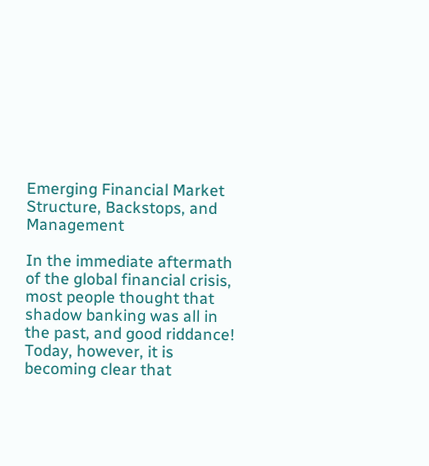Emerging Financial Market Structure, Backstops, and Management

In the immediate aftermath of the global financial crisis, most people thought that shadow banking was all in the past, and good riddance!  Today, however, it is becoming clear that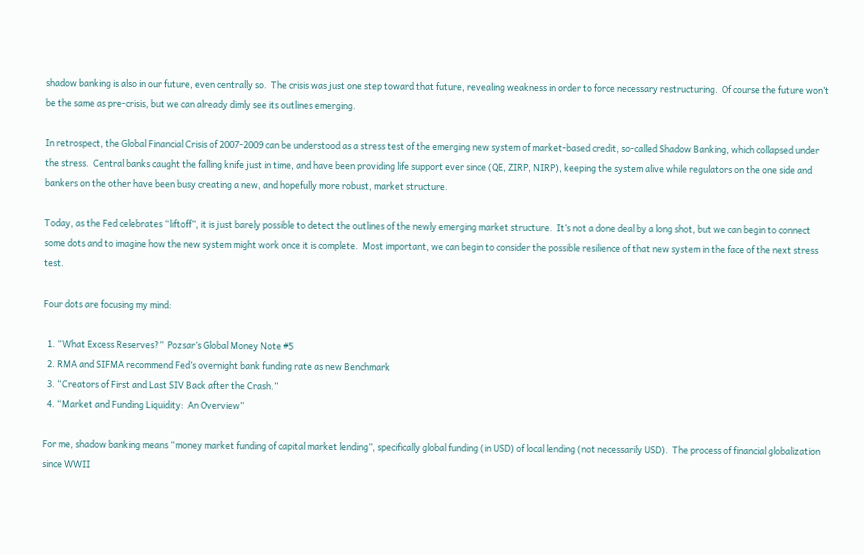shadow banking is also in our future, even centrally so.  The crisis was just one step toward that future, revealing weakness in order to force necessary restructuring.  Of course the future won’t be the same as pre-crisis, but we can already dimly see its outlines emerging.

In retrospect, the Global Financial Crisis of 2007-2009 can be understood as a stress test of the emerging new system of market-based credit, so-called Shadow Banking, which collapsed under the stress.  Central banks caught the falling knife just in time, and have been providing life support ever since (QE, ZIRP, NIRP), keeping the system alive while regulators on the one side and bankers on the other have been busy creating a new, and hopefully more robust, market structure.

Today, as the Fed celebrates “liftoff”, it is just barely possible to detect the outlines of the newly emerging market structure.  It’s not a done deal by a long shot, but we can begin to connect some dots and to imagine how the new system might work once it is complete.  Most important, we can begin to consider the possible resilience of that new system in the face of the next stress test.

Four dots are focusing my mind:

  1. “What Excess Reserves?”  Pozsar’s Global Money Note #5
  2. RMA and SIFMA recommend Fed’s overnight bank funding rate as new Benchmark
  3. “Creators of First and Last SIV Back after the Crash.”
  4. “Market and Funding Liquidity:  An Overview”

For me, shadow banking means “money market funding of capital market lending”, specifically global funding (in USD) of local lending (not necessarily USD).  The process of financial globalization since WWII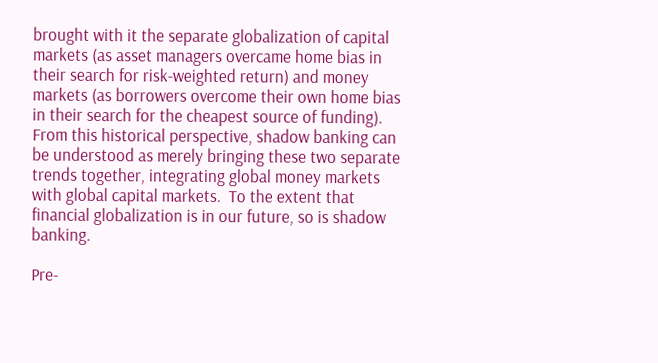brought with it the separate globalization of capital markets (as asset managers overcame home bias in their search for risk-weighted return) and money markets (as borrowers overcome their own home bias in their search for the cheapest source of funding).  From this historical perspective, shadow banking can be understood as merely bringing these two separate trends together, integrating global money markets with global capital markets.  To the extent that financial globalization is in our future, so is shadow banking.

Pre-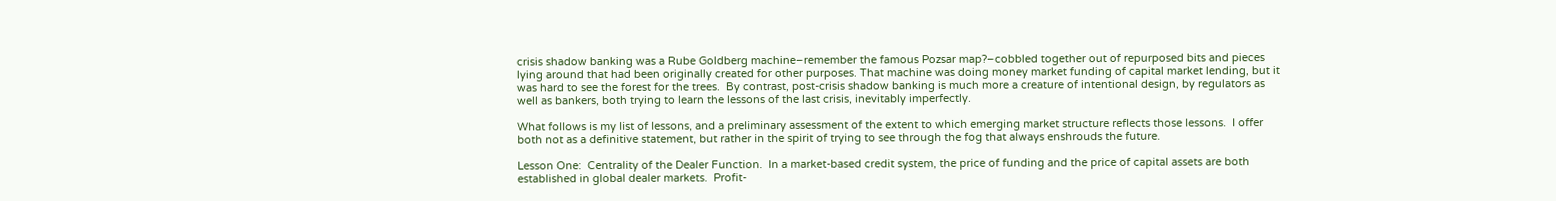crisis shadow banking was a Rube Goldberg machine–remember the famous Pozsar map?–cobbled together out of repurposed bits and pieces lying around that had been originally created for other purposes. That machine was doing money market funding of capital market lending, but it was hard to see the forest for the trees.  By contrast, post-crisis shadow banking is much more a creature of intentional design, by regulators as well as bankers, both trying to learn the lessons of the last crisis, inevitably imperfectly.

What follows is my list of lessons, and a preliminary assessment of the extent to which emerging market structure reflects those lessons.  I offer both not as a definitive statement, but rather in the spirit of trying to see through the fog that always enshrouds the future.

Lesson One:  Centrality of the Dealer Function.  In a market-based credit system, the price of funding and the price of capital assets are both established in global dealer markets.  Profit-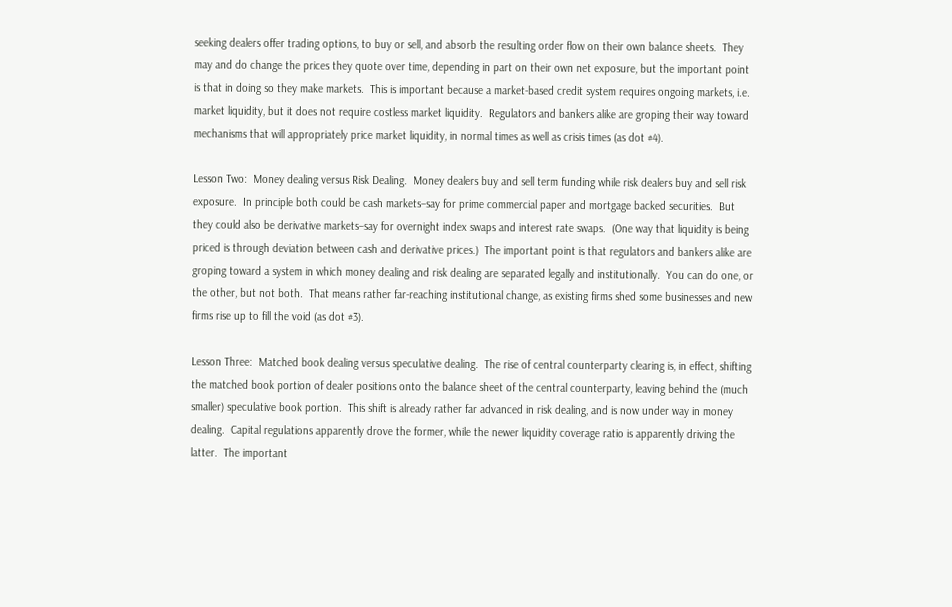seeking dealers offer trading options, to buy or sell, and absorb the resulting order flow on their own balance sheets.  They may and do change the prices they quote over time, depending in part on their own net exposure, but the important point is that in doing so they make markets.  This is important because a market-based credit system requires ongoing markets, i.e. market liquidity, but it does not require costless market liquidity.  Regulators and bankers alike are groping their way toward mechanisms that will appropriately price market liquidity, in normal times as well as crisis times (as dot #4).

Lesson Two:  Money dealing versus Risk Dealing.  Money dealers buy and sell term funding while risk dealers buy and sell risk exposure.  In principle both could be cash markets–say for prime commercial paper and mortgage backed securities.  But they could also be derivative markets–say for overnight index swaps and interest rate swaps.  (One way that liquidity is being priced is through deviation between cash and derivative prices.)  The important point is that regulators and bankers alike are groping toward a system in which money dealing and risk dealing are separated legally and institutionally.  You can do one, or the other, but not both.  That means rather far-reaching institutional change, as existing firms shed some businesses and new firms rise up to fill the void (as dot #3).

Lesson Three:  Matched book dealing versus speculative dealing.  The rise of central counterparty clearing is, in effect, shifting the matched book portion of dealer positions onto the balance sheet of the central counterparty, leaving behind the (much smaller) speculative book portion.  This shift is already rather far advanced in risk dealing, and is now under way in money dealing.  Capital regulations apparently drove the former, while the newer liquidity coverage ratio is apparently driving the latter.  The important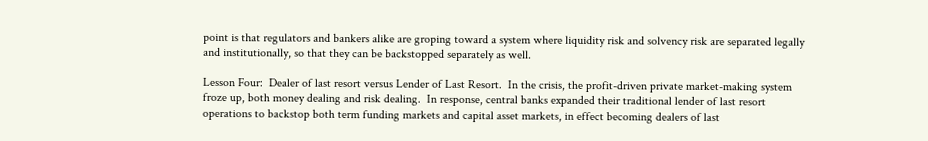point is that regulators and bankers alike are groping toward a system where liquidity risk and solvency risk are separated legally and institutionally, so that they can be backstopped separately as well.

Lesson Four:  Dealer of last resort versus Lender of Last Resort.  In the crisis, the profit-driven private market-making system froze up, both money dealing and risk dealing.  In response, central banks expanded their traditional lender of last resort operations to backstop both term funding markets and capital asset markets, in effect becoming dealers of last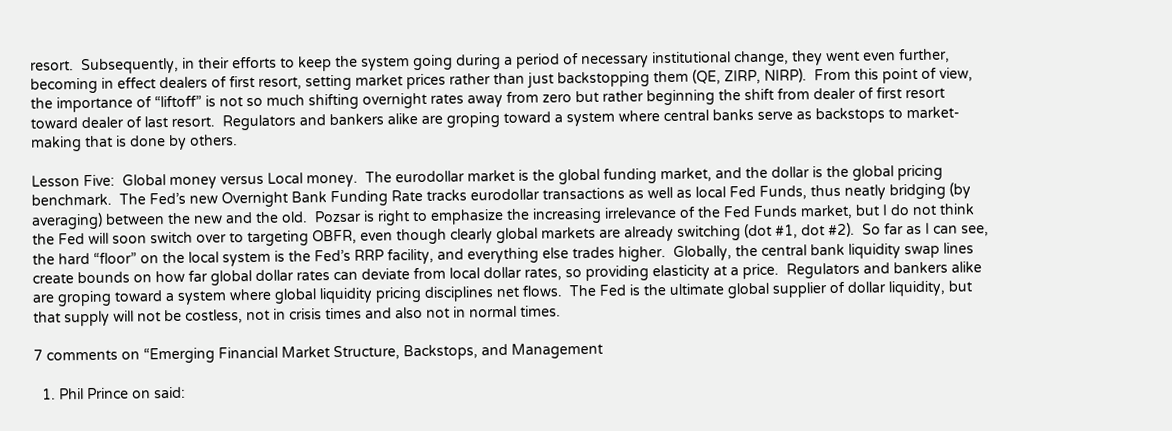resort.  Subsequently, in their efforts to keep the system going during a period of necessary institutional change, they went even further, becoming in effect dealers of first resort, setting market prices rather than just backstopping them (QE, ZIRP, NIRP).  From this point of view, the importance of “liftoff” is not so much shifting overnight rates away from zero but rather beginning the shift from dealer of first resort toward dealer of last resort.  Regulators and bankers alike are groping toward a system where central banks serve as backstops to market-making that is done by others.

Lesson Five:  Global money versus Local money.  The eurodollar market is the global funding market, and the dollar is the global pricing benchmark.  The Fed’s new Overnight Bank Funding Rate tracks eurodollar transactions as well as local Fed Funds, thus neatly bridging (by averaging) between the new and the old.  Pozsar is right to emphasize the increasing irrelevance of the Fed Funds market, but I do not think the Fed will soon switch over to targeting OBFR, even though clearly global markets are already switching (dot #1, dot #2).  So far as I can see, the hard “floor” on the local system is the Fed’s RRP facility, and everything else trades higher.  Globally, the central bank liquidity swap lines create bounds on how far global dollar rates can deviate from local dollar rates, so providing elasticity at a price.  Regulators and bankers alike are groping toward a system where global liquidity pricing disciplines net flows.  The Fed is the ultimate global supplier of dollar liquidity, but that supply will not be costless, not in crisis times and also not in normal times.

7 comments on “Emerging Financial Market Structure, Backstops, and Management

  1. Phil Prince on said: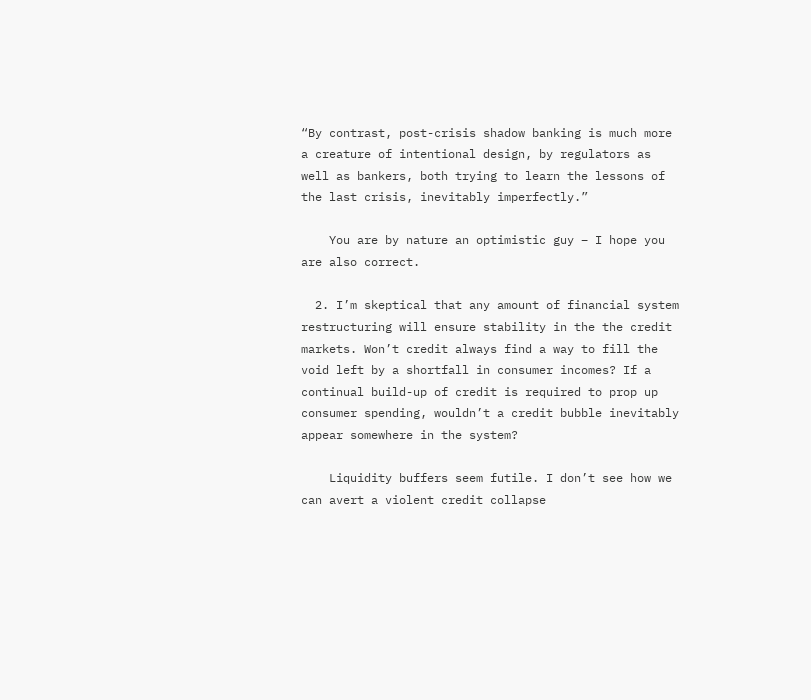“By contrast, post-crisis shadow banking is much more a creature of intentional design, by regulators as well as bankers, both trying to learn the lessons of the last crisis, inevitably imperfectly.”

    You are by nature an optimistic guy – I hope you are also correct.

  2. I’m skeptical that any amount of financial system restructuring will ensure stability in the the credit markets. Won’t credit always find a way to fill the void left by a shortfall in consumer incomes? If a continual build-up of credit is required to prop up consumer spending, wouldn’t a credit bubble inevitably appear somewhere in the system?

    Liquidity buffers seem futile. I don’t see how we can avert a violent credit collapse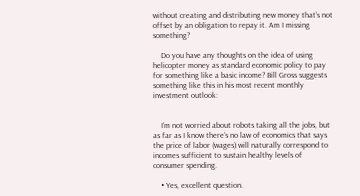without creating and distributing new money that’s not offset by an obligation to repay it. Am I missing something?

    Do you have any thoughts on the idea of using helicopter money as standard economic policy to pay for something like a basic income? Bill Gross suggests something like this in his most recent monthly investment outlook:


    I’m not worried about robots taking all the jobs, but as far as I know there’s no law of economics that says the price of labor (wages) will naturally correspond to incomes sufficient to sustain healthy levels of consumer spending.

    • Yes, excellent question.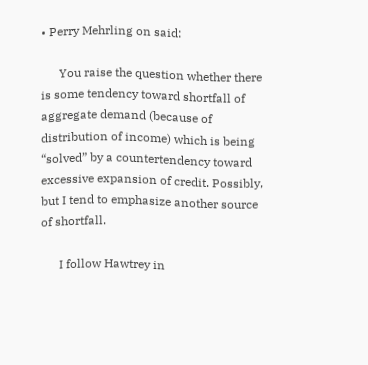• Perry Mehrling on said:

      You raise the question whether there is some tendency toward shortfall of aggregate demand (because of distribution of income) which is being “solved” by a countertendency toward excessive expansion of credit. Possibly, but I tend to emphasize another source of shortfall.

      I follow Hawtrey in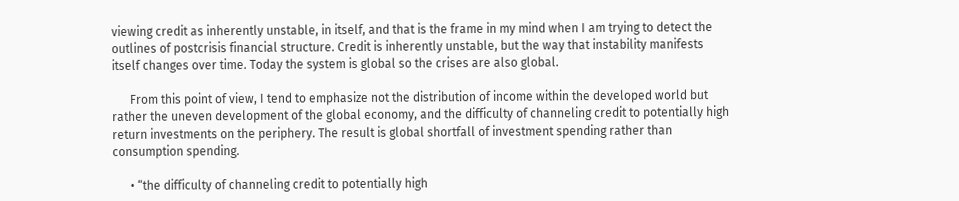viewing credit as inherently unstable, in itself, and that is the frame in my mind when I am trying to detect the outlines of postcrisis financial structure. Credit is inherently unstable, but the way that instability manifests itself changes over time. Today the system is global so the crises are also global.

      From this point of view, I tend to emphasize not the distribution of income within the developed world but rather the uneven development of the global economy, and the difficulty of channeling credit to potentially high return investments on the periphery. The result is global shortfall of investment spending rather than consumption spending.

      • “the difficulty of channeling credit to potentially high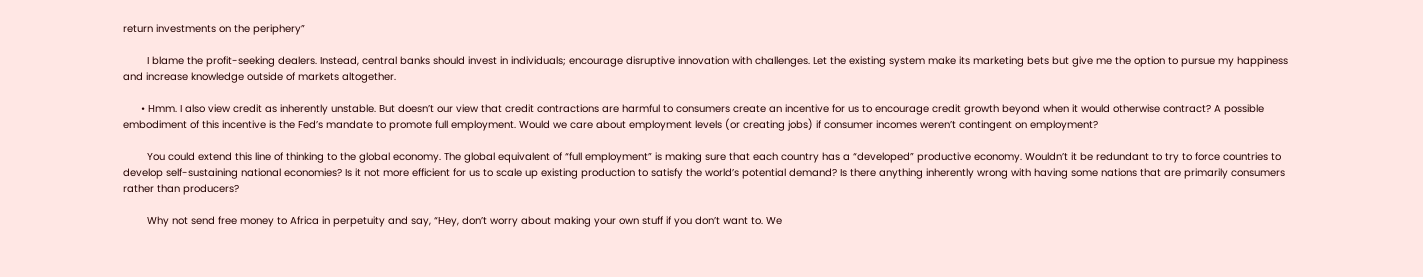return investments on the periphery”

        I blame the profit-seeking dealers. Instead, central banks should invest in individuals; encourage disruptive innovation with challenges. Let the existing system make its marketing bets but give me the option to pursue my happiness and increase knowledge outside of markets altogether.

      • Hmm. I also view credit as inherently unstable. But doesn’t our view that credit contractions are harmful to consumers create an incentive for us to encourage credit growth beyond when it would otherwise contract? A possible embodiment of this incentive is the Fed’s mandate to promote full employment. Would we care about employment levels (or creating jobs) if consumer incomes weren’t contingent on employment?

        You could extend this line of thinking to the global economy. The global equivalent of “full employment” is making sure that each country has a “developed” productive economy. Wouldn’t it be redundant to try to force countries to develop self-sustaining national economies? Is it not more efficient for us to scale up existing production to satisfy the world’s potential demand? Is there anything inherently wrong with having some nations that are primarily consumers rather than producers?

        Why not send free money to Africa in perpetuity and say, “Hey, don’t worry about making your own stuff if you don’t want to. We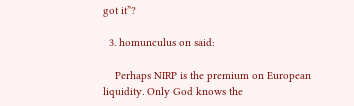got it”?

  3. homunculus on said:

    Perhaps NIRP is the premium on European liquidity. Only God knows the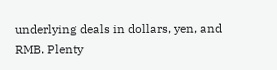underlying deals in dollars, yen, and RMB. Plenty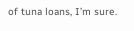of tuna loans, I’m sure.